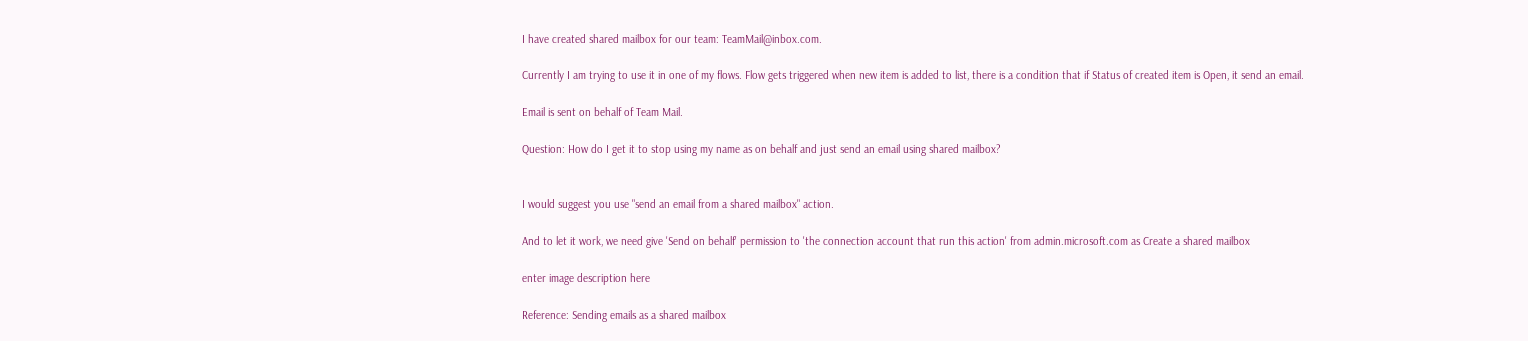I have created shared mailbox for our team: TeamMail@inbox.com.

Currently I am trying to use it in one of my flows. Flow gets triggered when new item is added to list, there is a condition that if Status of created item is Open, it send an email.

Email is sent on behalf of Team Mail.

Question: How do I get it to stop using my name as on behalf and just send an email using shared mailbox?


I would suggest you use "send an email from a shared mailbox" action.

And to let it work, we need give 'Send on behalf' permission to 'the connection account that run this action' from admin.microsoft.com as Create a shared mailbox

enter image description here

Reference: Sending emails as a shared mailbox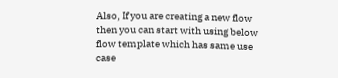Also, If you are creating a new flow then you can start with using below flow template which has same use case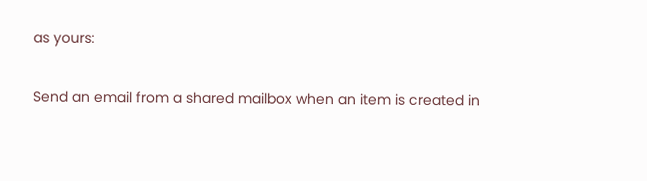as yours:

Send an email from a shared mailbox when an item is created in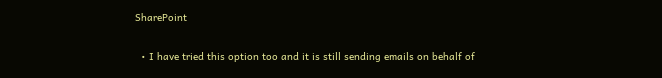SharePoint

  • I have tried this option too and it is still sending emails on behalf of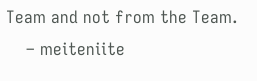Team and not from the Team.
    – meiteniite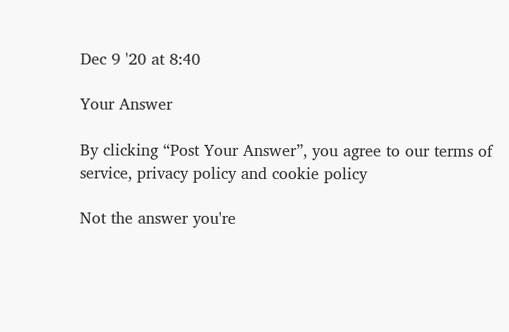Dec 9 '20 at 8:40

Your Answer

By clicking “Post Your Answer”, you agree to our terms of service, privacy policy and cookie policy

Not the answer you're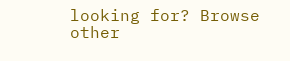looking for? Browse other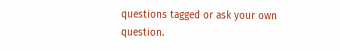questions tagged or ask your own question.